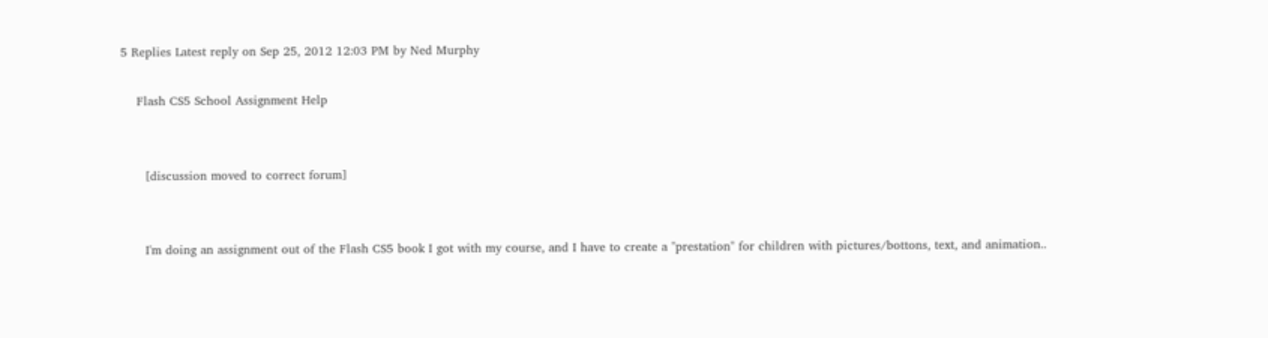5 Replies Latest reply on Sep 25, 2012 12:03 PM by Ned Murphy

    Flash CS5 School Assignment Help


      [discussion moved to correct forum]


      I'm doing an assignment out of the Flash CS5 book I got with my course, and I have to create a "prestation" for children with pictures/bottons, text, and animation..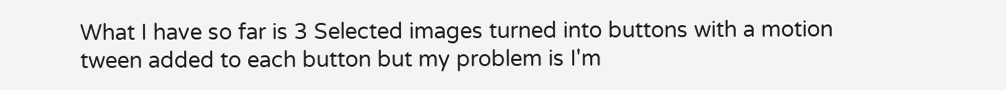What I have so far is 3 Selected images turned into buttons with a motion tween added to each button but my problem is I'm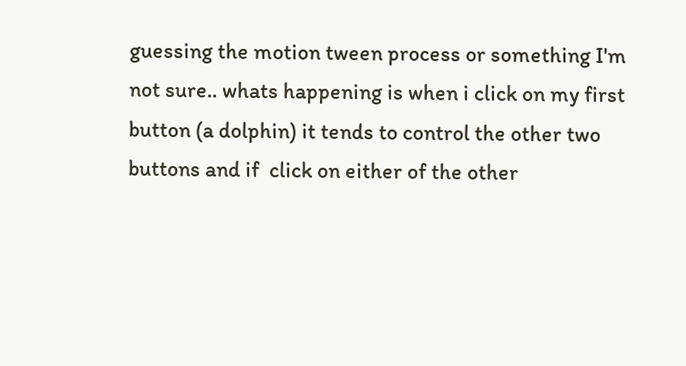guessing the motion tween process or something I'm not sure.. whats happening is when i click on my first button (a dolphin) it tends to control the other two buttons and if  click on either of the other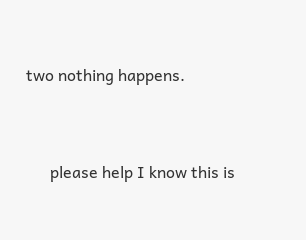two nothing happens.


      please help I know this is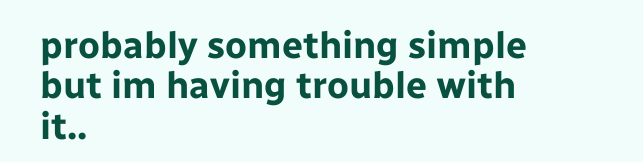probably something simple but im having trouble with it..